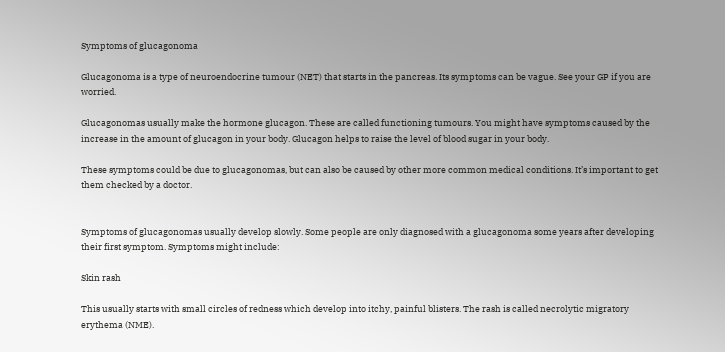Symptoms of glucagonoma

Glucagonoma is a type of neuroendocrine tumour (NET) that starts in the pancreas. Its symptoms can be vague. See your GP if you are worried.

Glucagonomas usually make the hormone glucagon. These are called functioning tumours. You might have symptoms caused by the increase in the amount of glucagon in your body. Glucagon helps to raise the level of blood sugar in your body.

These symptoms could be due to glucagonomas, but can also be caused by other more common medical conditions. It’s important to get them checked by a doctor.


Symptoms of glucagonomas usually develop slowly. Some people are only diagnosed with a glucagonoma some years after developing their first symptom. Symptoms might include:

Skin rash

This usually starts with small circles of redness which develop into itchy, painful blisters. The rash is called necrolytic migratory erythema (NME).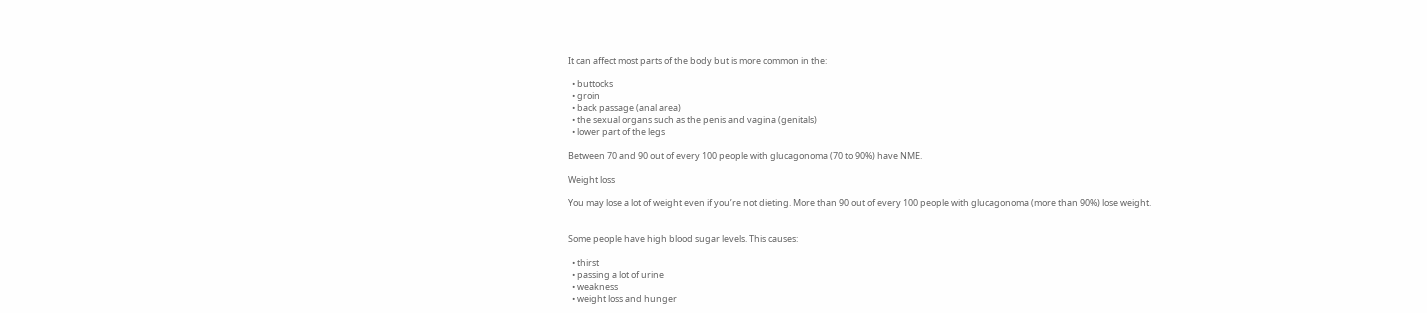It can affect most parts of the body but is more common in the:

  • buttocks
  • groin
  • back passage (anal area)
  • the sexual organs such as the penis and vagina (genitals)
  • lower part of the legs

Between 70 and 90 out of every 100 people with glucagonoma (70 to 90%) have NME.

Weight loss

You may lose a lot of weight even if you’re not dieting. More than 90 out of every 100 people with glucagonoma (more than 90%) lose weight.


Some people have high blood sugar levels. This causes:

  • thirst
  • passing a lot of urine
  • weakness
  • weight loss and hunger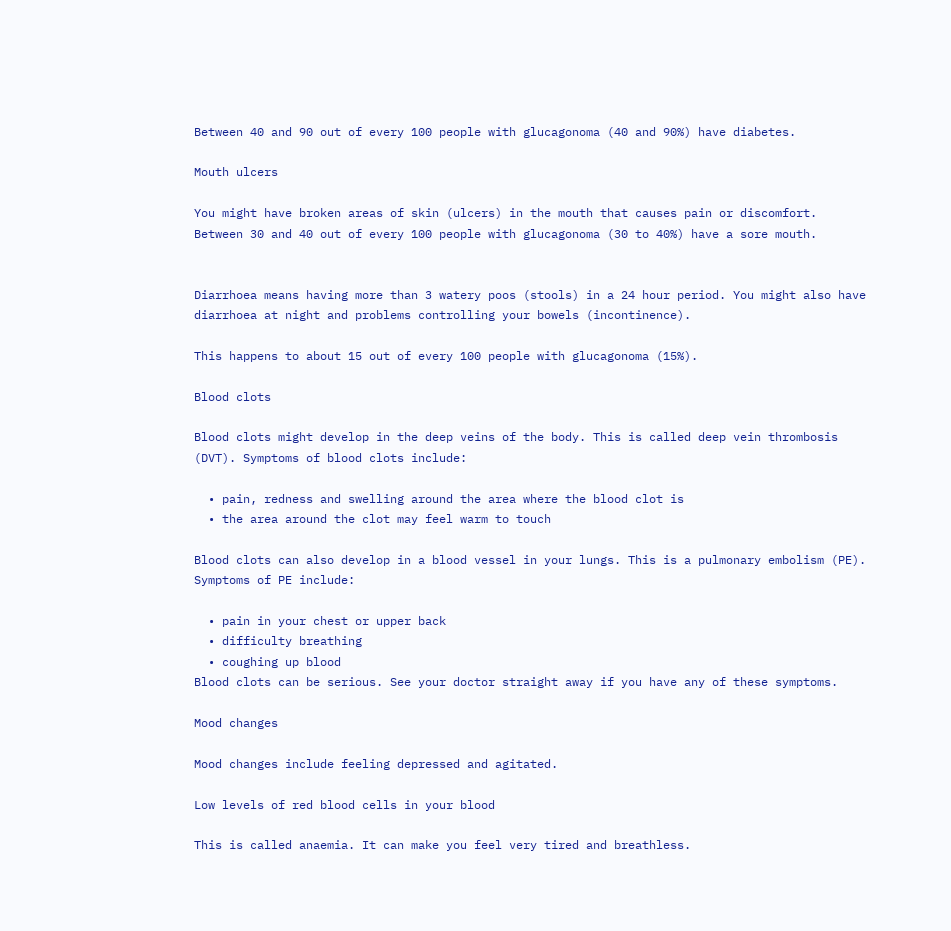Between 40 and 90 out of every 100 people with glucagonoma (40 and 90%) have diabetes.

Mouth ulcers

You might have broken areas of skin (ulcers) in the mouth that causes pain or discomfort. Between 30 and 40 out of every 100 people with glucagonoma (30 to 40%) have a sore mouth.


Diarrhoea means having more than 3 watery poos (stools) in a 24 hour period. You might also have diarrhoea at night and problems controlling your bowels (incontinence).

This happens to about 15 out of every 100 people with glucagonoma (15%).

Blood clots

Blood clots might develop in the deep veins of the body. This is called deep vein thrombosis (DVT). Symptoms of blood clots include:

  • pain, redness and swelling around the area where the blood clot is
  • the area around the clot may feel warm to touch

Blood clots can also develop in a blood vessel in your lungs. This is a pulmonary embolism (PE). Symptoms of PE include:

  • pain in your chest or upper back
  • difficulty breathing
  • coughing up blood
Blood clots can be serious. See your doctor straight away if you have any of these symptoms.

Mood changes

Mood changes include feeling depressed and agitated.

Low levels of red blood cells in your blood

This is called anaemia. It can make you feel very tired and breathless.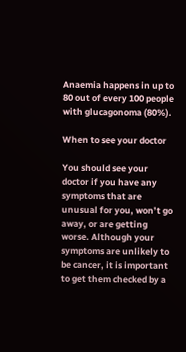Anaemia happens in up to 80 out of every 100 people with glucagonoma (80%).

When to see your doctor

You should see your doctor if you have any symptoms that are unusual for you, won’t go away, or are getting worse. Although your symptoms are unlikely to be cancer, it is important to get them checked by a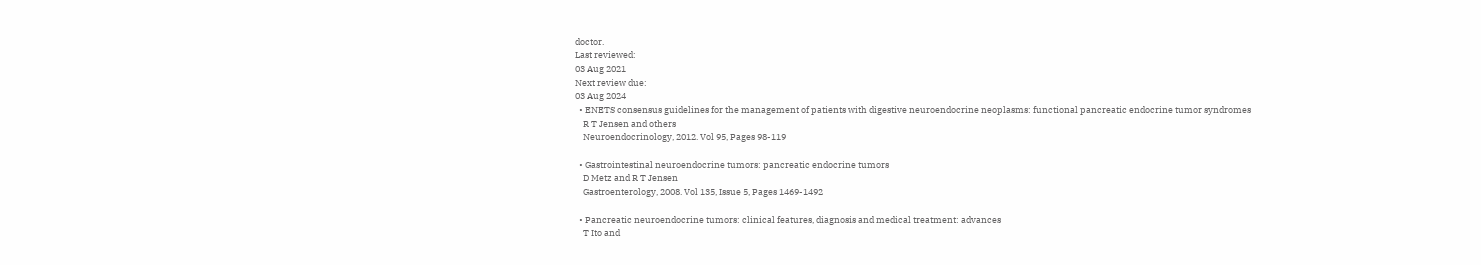doctor.
Last reviewed:
03 Aug 2021
Next review due:
03 Aug 2024
  • ENETS consensus guidelines for the management of patients with digestive neuroendocrine neoplasms: functional pancreatic endocrine tumor syndromes
    R T Jensen and others
    Neuroendocrinology, 2012. Vol 95, Pages 98-119

  • Gastrointestinal neuroendocrine tumors: pancreatic endocrine tumors
    D Metz and R T Jensen
    Gastroenterology, 2008. Vol 135, Issue 5, Pages 1469-1492

  • Pancreatic neuroendocrine tumors: clinical features, diagnosis and medical treatment: advances
    T Ito and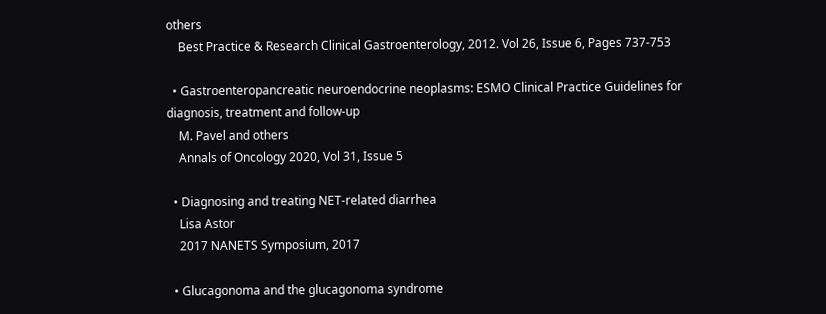others
    Best Practice & Research Clinical Gastroenterology, 2012. Vol 26, Issue 6, Pages 737-753

  • Gastroenteropancreatic neuroendocrine neoplasms: ESMO Clinical Practice Guidelines for diagnosis, treatment and follow-up
    M. Pavel and others
    Annals of Oncology 2020, Vol 31, Issue 5

  • Diagnosing and treating NET-related diarrhea
    Lisa Astor
    2017 NANETS Symposium, 2017

  • Glucagonoma and the glucagonoma syndrome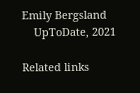Emily Bergsland
    UpToDate, 2021

Related links